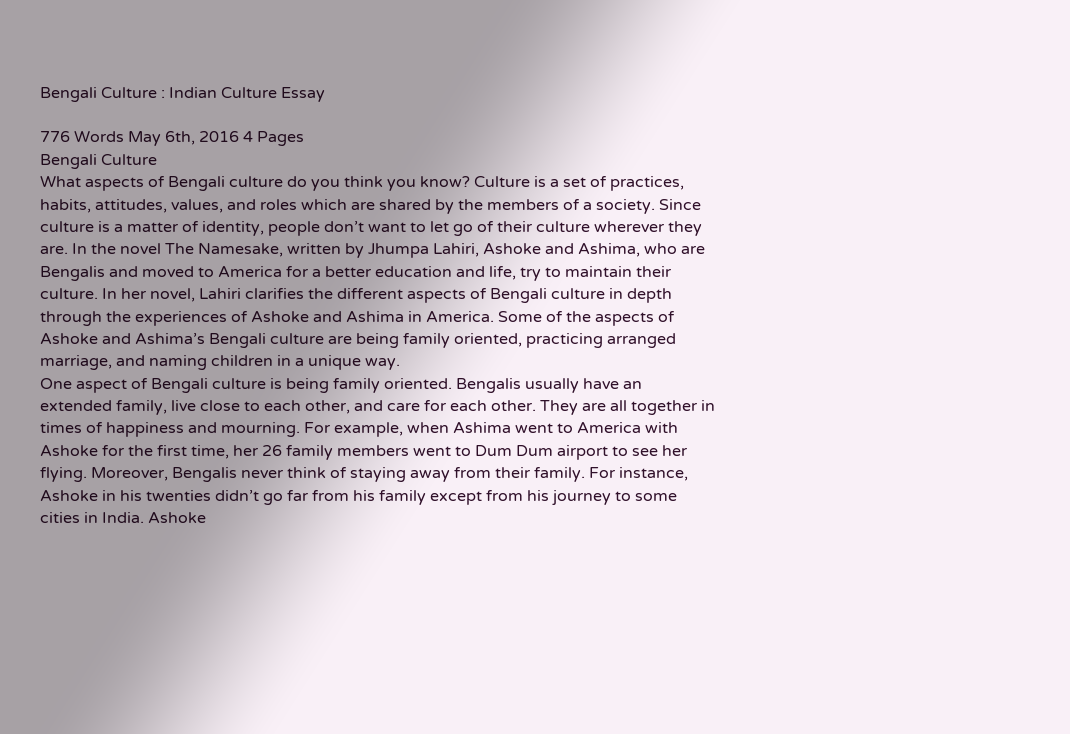Bengali Culture : Indian Culture Essay

776 Words May 6th, 2016 4 Pages
Bengali Culture
What aspects of Bengali culture do you think you know? Culture is a set of practices, habits, attitudes, values, and roles which are shared by the members of a society. Since culture is a matter of identity, people don’t want to let go of their culture wherever they are. In the novel The Namesake, written by Jhumpa Lahiri, Ashoke and Ashima, who are Bengalis and moved to America for a better education and life, try to maintain their culture. In her novel, Lahiri clarifies the different aspects of Bengali culture in depth through the experiences of Ashoke and Ashima in America. Some of the aspects of Ashoke and Ashima’s Bengali culture are being family oriented, practicing arranged marriage, and naming children in a unique way.
One aspect of Bengali culture is being family oriented. Bengalis usually have an extended family, live close to each other, and care for each other. They are all together in times of happiness and mourning. For example, when Ashima went to America with Ashoke for the first time, her 26 family members went to Dum Dum airport to see her flying. Moreover, Bengalis never think of staying away from their family. For instance, Ashoke in his twenties didn’t go far from his family except from his journey to some cities in India. Ashoke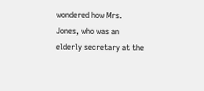wondered how Mrs. Jones, who was an elderly secretary at the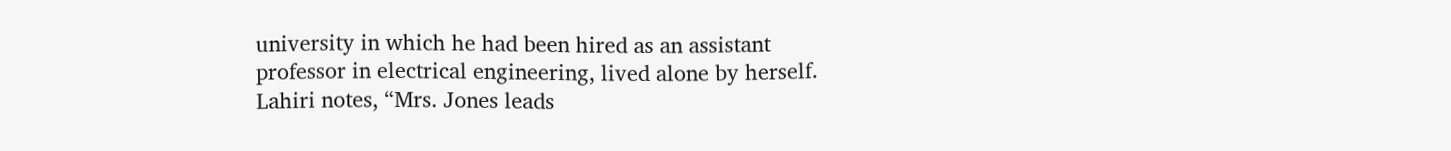university in which he had been hired as an assistant professor in electrical engineering, lived alone by herself. Lahiri notes, “Mrs. Jones leads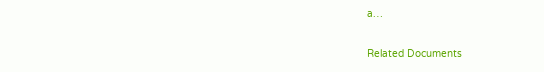a…

Related Documents